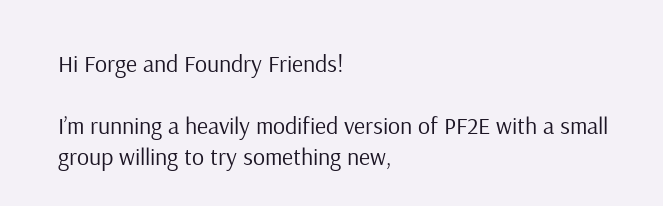Hi Forge and Foundry Friends!

I’m running a heavily modified version of PF2E with a small group willing to try something new,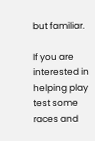but familiar.

If you are interested in helping play test some races and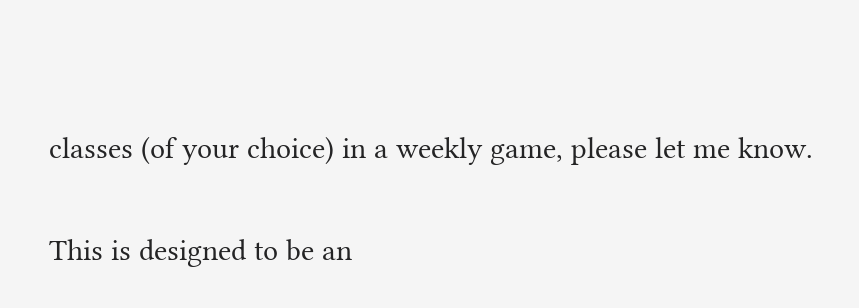classes (of your choice) in a weekly game, please let me know.

This is designed to be an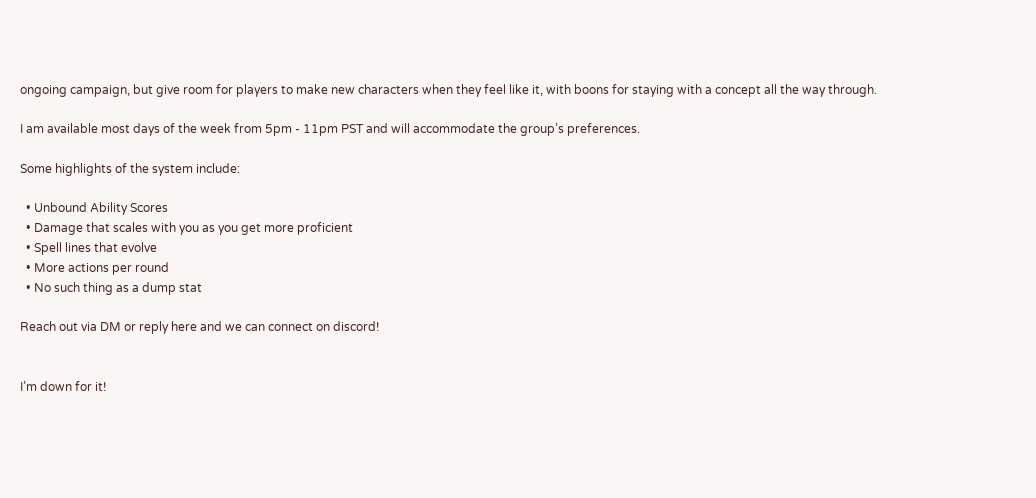ongoing campaign, but give room for players to make new characters when they feel like it, with boons for staying with a concept all the way through.

I am available most days of the week from 5pm - 11pm PST and will accommodate the group’s preferences.

Some highlights of the system include:

  • Unbound Ability Scores
  • Damage that scales with you as you get more proficient
  • Spell lines that evolve
  • More actions per round
  • No such thing as a dump stat

Reach out via DM or reply here and we can connect on discord!


I’m down for it!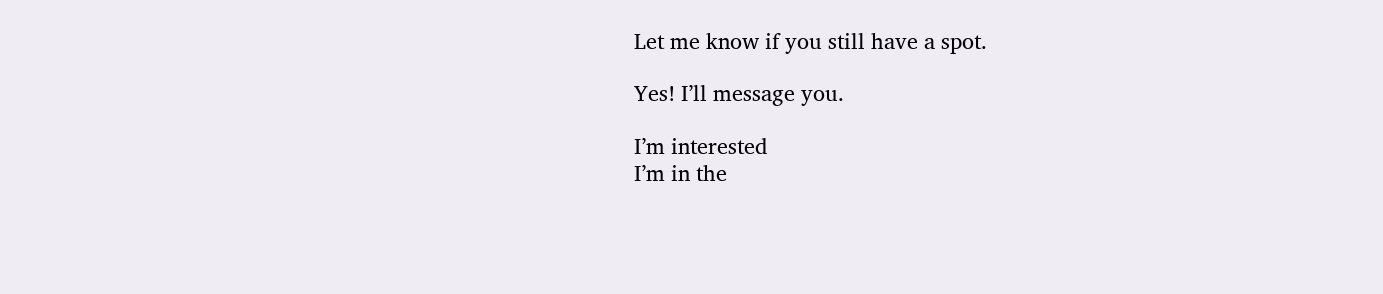Let me know if you still have a spot.

Yes! I’ll message you.

I’m interested
I’m in the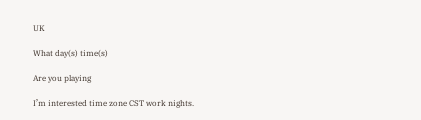UK

What day(s) time(s)

Are you playing

I’m interested time zone CST work nights.